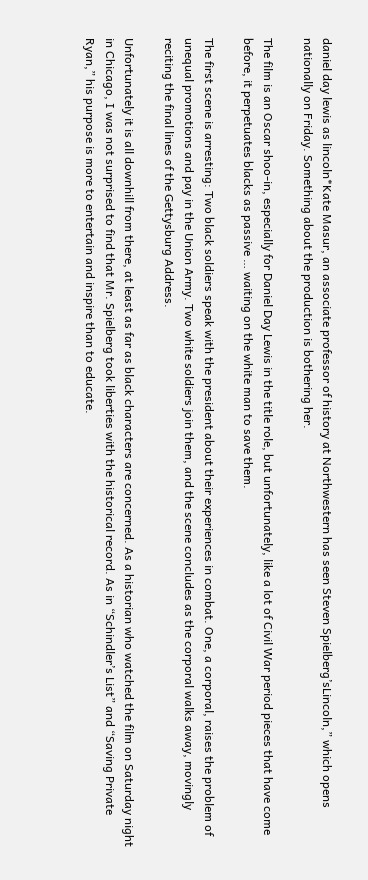daniel day lewis as lincoln*Kate Masur, an associate professor of history at Northwestern has seen Steven Spielberg’sLincoln,” which opens nationally on Friday. Something about the production is bothering her.

The film is an Oscar shoo-in, especially for Daniel Day Lewis in the title role, but unfortunately, like a lot of Civil War period pieces that have come before, it perpetuates blacks as passive … waiting on the white man to save them.

The first scene is arresting: Two black soldiers speak with the president about their experiences in combat. One, a corporal, raises the problem of unequal promotions and pay in the Union Army. Two white soldiers join them, and the scene concludes as the corporal walks away, movingly reciting the final lines of the Gettysburg Address.

Unfortunately it is all downhill from there, at least as far as black characters are concerned. As a historian who watched the film on Saturday night in Chicago, I was not surprised to find that Mr. Spielberg took liberties with the historical record. As in “Schindler’s List” and “Saving Private Ryan,” his purpose is more to entertain and inspire than to educate.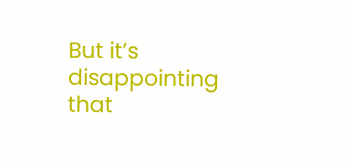But it’s disappointing that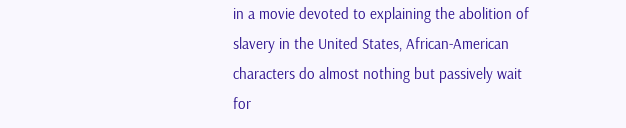in a movie devoted to explaining the abolition of slavery in the United States, African-American characters do almost nothing but passively wait for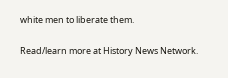white men to liberate them.

Read/learn more at History News Network.